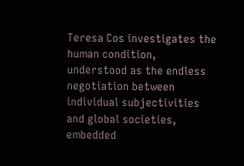Teresa Cos investigates the human condition, understood as the endless negotiation between individual subjectivities and global societies, embedded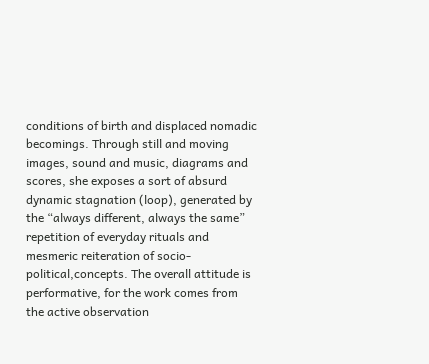conditions of birth and displaced nomadic becomings. Through still and moving images, sound and music, diagrams and scores, she exposes a sort of absurd dynamic stagnation (loop), generated by the “always different, always the same” repetition of everyday rituals and mesmeric reiteration of socio-political,concepts. The overall attitude is performative, for the work comes from the active observation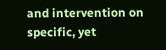and intervention on specific, yet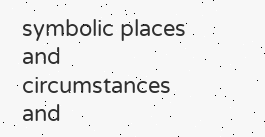symbolic places and circumstances and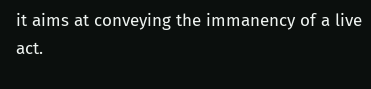it aims at conveying the immanency of a live act.